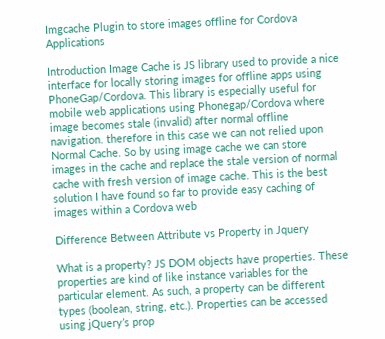Imgcache Plugin to store images offline for Cordova Applications

Introduction Image Cache is JS library used to provide a nice interface for locally storing images for offline apps using PhoneGap/Cordova. This library is especially useful for mobile web applications using Phonegap/Cordova where image becomes stale (invalid) after normal offline navigation. therefore in this case we can not relied upon Normal Cache. So by using image cache we can store images in the cache and replace the stale version of normal cache with fresh version of image cache. This is the best solution I have found so far to provide easy caching of images within a Cordova web

Difference Between Attribute vs Property in Jquery

What is a property? JS DOM objects have properties. These properties are kind of like instance variables for the particular element. As such, a property can be different types (boolean, string, etc.). Properties can be accessed using jQuery’s prop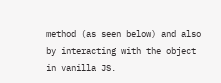method (as seen below) and also by interacting with the object in vanilla JS.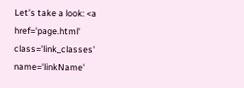Let’s take a look: <a href='page.html' class='link_classes' name='linkName'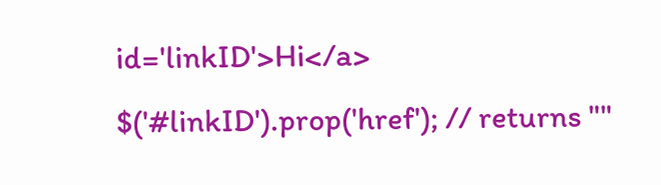id='linkID'>Hi</a> $('#linkID').prop('href'); // returns ""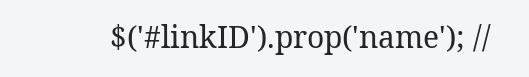$('#linkID').prop('name'); //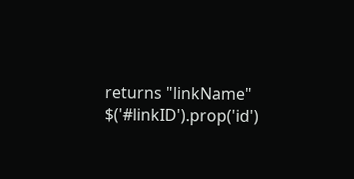returns "linkName" $('#linkID').prop('id')